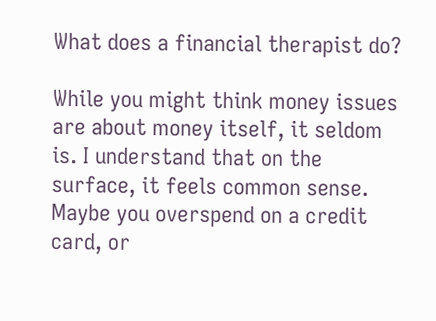What does a financial therapist do?

While you might think money issues are about money itself, it seldom is. I understand that on the surface, it feels common sense. Maybe you overspend on a credit card, or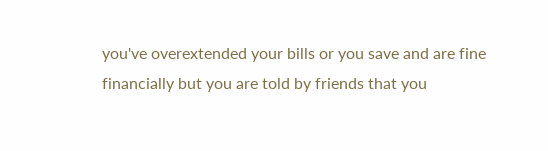you've overextended your bills or you save and are fine financially but you are told by friends that you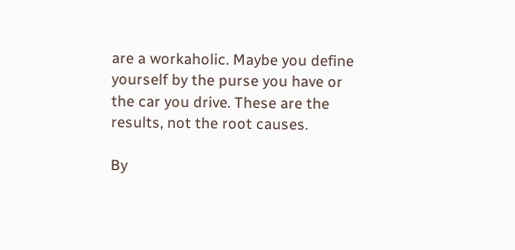are a workaholic. Maybe you define yourself by the purse you have or the car you drive. These are the results, not the root causes.

By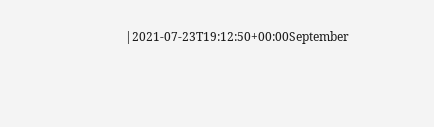|2021-07-23T19:12:50+00:00September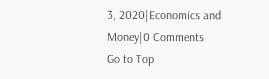3, 2020|Economics and Money|0 Comments
Go to Top